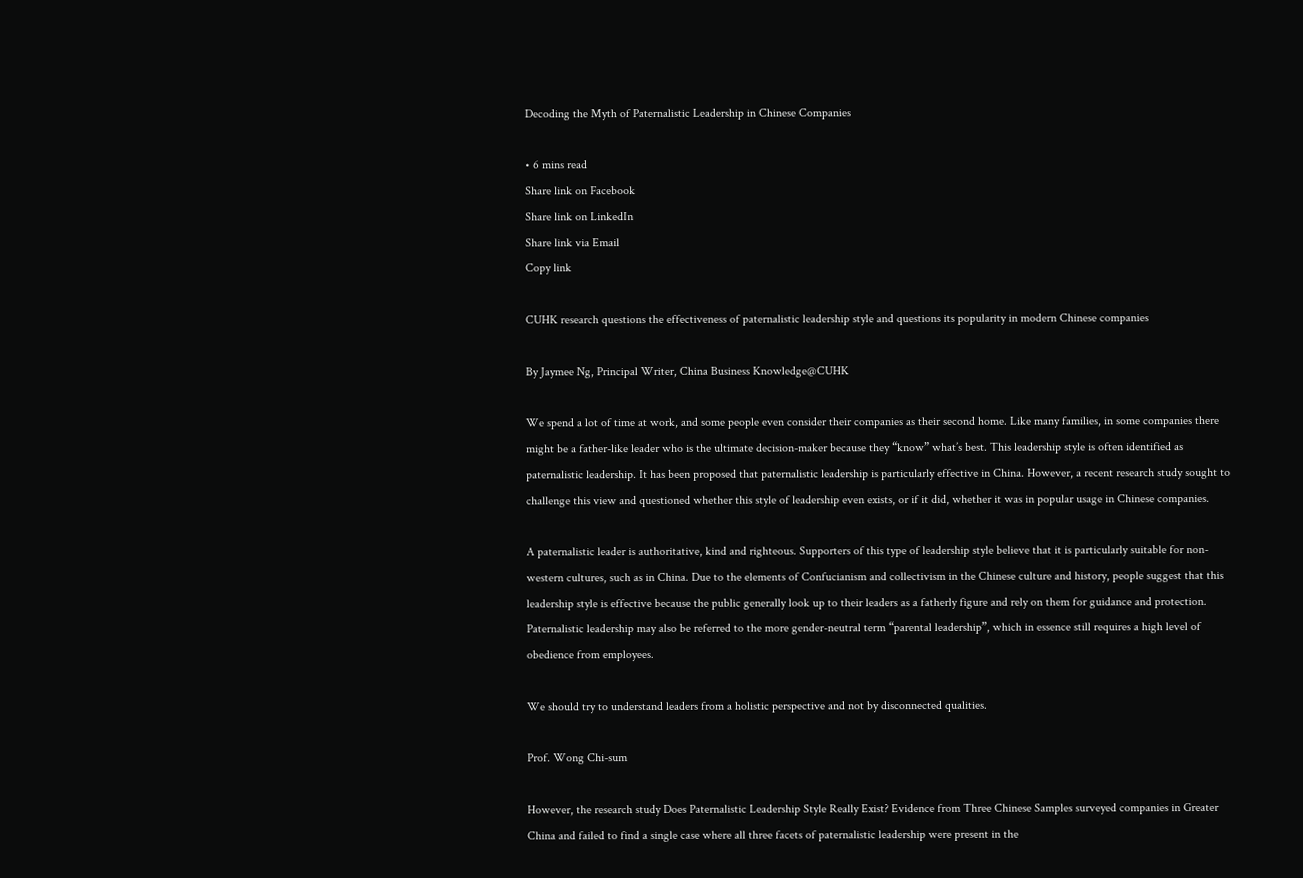Decoding the Myth of Paternalistic Leadership in Chinese Companies

• 6 mins read
Share link on Facebook
Share link on LinkedIn
Share link via Email
Copy link

CUHK research questions the effectiveness of paternalistic leadership style and questions its popularity in modern Chinese companies

By Jaymee Ng, Principal Writer, China Business Knowledge@CUHK

We spend a lot of time at work, and some people even consider their companies as their second home. Like many families, in some companies there might be a father-like leader who is the ultimate decision-maker because they “know” what’s best. This leadership style is often identified as paternalistic leadership. It has been proposed that paternalistic leadership is particularly effective in China. However, a recent research study sought to challenge this view and questioned whether this style of leadership even exists, or if it did, whether it was in popular usage in Chinese companies.

A paternalistic leader is authoritative, kind and righteous. Supporters of this type of leadership style believe that it is particularly suitable for non-western cultures, such as in China. Due to the elements of Confucianism and collectivism in the Chinese culture and history, people suggest that this leadership style is effective because the public generally look up to their leaders as a fatherly figure and rely on them for guidance and protection. Paternalistic leadership may also be referred to the more gender-neutral term “parental leadership”, which in essence still requires a high level of obedience from employees.

We should try to understand leaders from a holistic perspective and not by disconnected qualities.

Prof. Wong Chi-sum

However, the research study Does Paternalistic Leadership Style Really Exist? Evidence from Three Chinese Samples surveyed companies in Greater China and failed to find a single case where all three facets of paternalistic leadership were present in the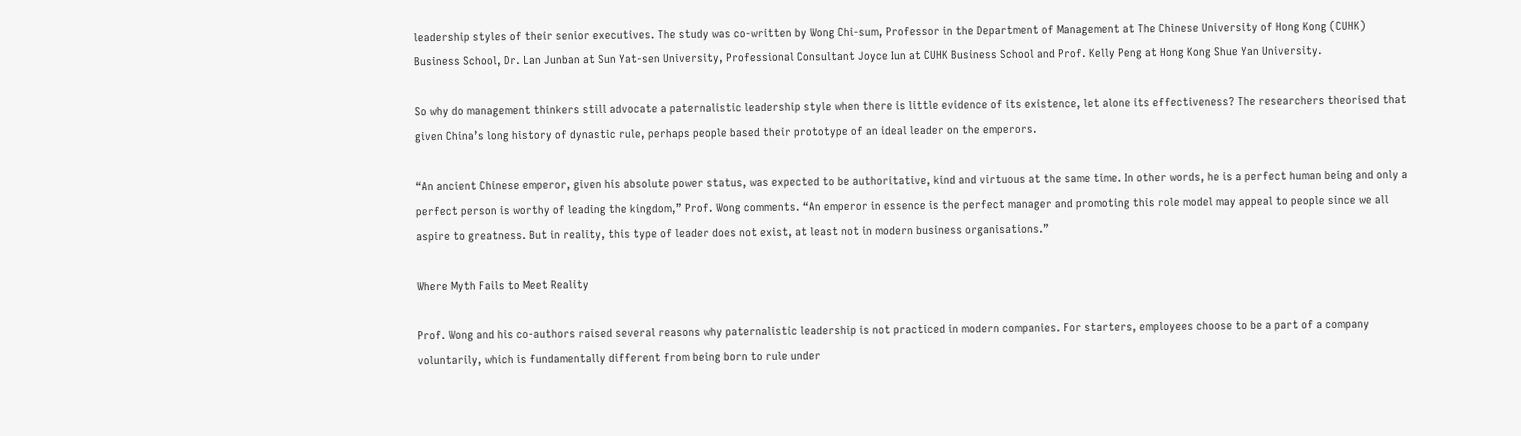leadership styles of their senior executives. The study was co-written by Wong Chi-sum, Professor in the Department of Management at The Chinese University of Hong Kong (CUHK) Business School, Dr. Lan Junban at Sun Yat-sen University, Professional Consultant Joyce Iun at CUHK Business School and Prof. Kelly Peng at Hong Kong Shue Yan University.

So why do management thinkers still advocate a paternalistic leadership style when there is little evidence of its existence, let alone its effectiveness? The researchers theorised that given China’s long history of dynastic rule, perhaps people based their prototype of an ideal leader on the emperors.

“An ancient Chinese emperor, given his absolute power status, was expected to be authoritative, kind and virtuous at the same time. In other words, he is a perfect human being and only a perfect person is worthy of leading the kingdom,” Prof. Wong comments. “An emperor in essence is the perfect manager and promoting this role model may appeal to people since we all aspire to greatness. But in reality, this type of leader does not exist, at least not in modern business organisations.”

Where Myth Fails to Meet Reality

Prof. Wong and his co-authors raised several reasons why paternalistic leadership is not practiced in modern companies. For starters, employees choose to be a part of a company voluntarily, which is fundamentally different from being born to rule under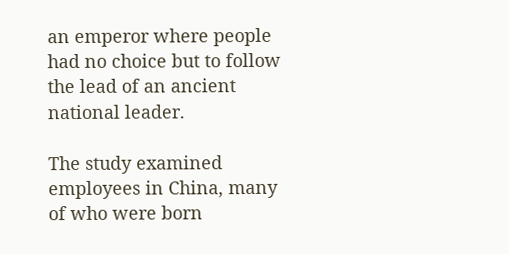an emperor where people had no choice but to follow the lead of an ancient national leader.

The study examined employees in China, many of who were born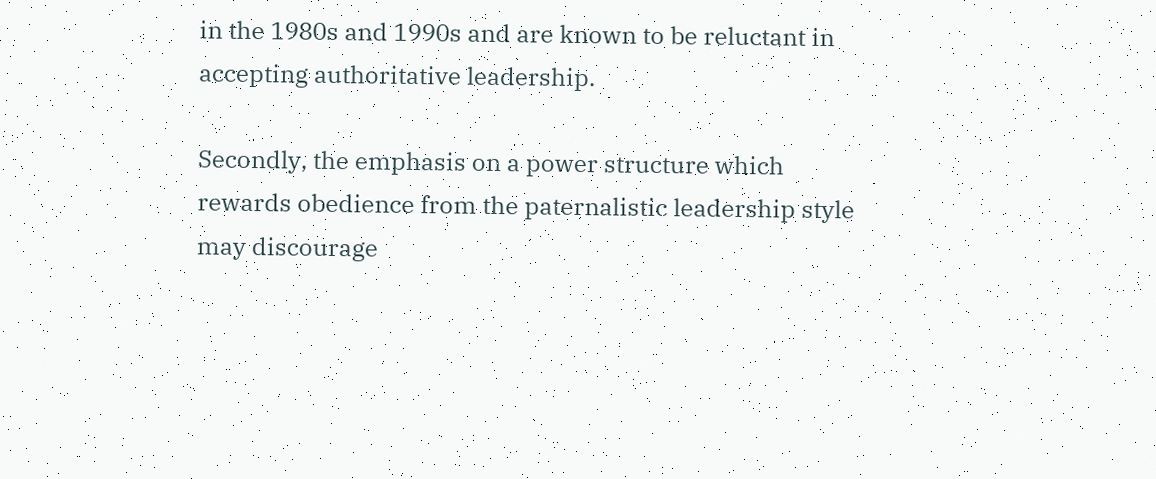in the 1980s and 1990s and are known to be reluctant in accepting authoritative leadership.

Secondly, the emphasis on a power structure which rewards obedience from the paternalistic leadership style may discourage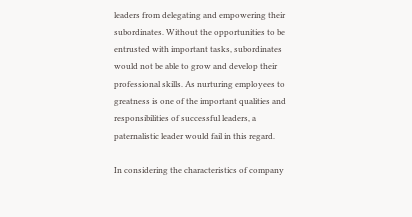leaders from delegating and empowering their subordinates. Without the opportunities to be entrusted with important tasks, subordinates would not be able to grow and develop their professional skills. As nurturing employees to greatness is one of the important qualities and responsibilities of successful leaders, a paternalistic leader would fail in this regard.

In considering the characteristics of company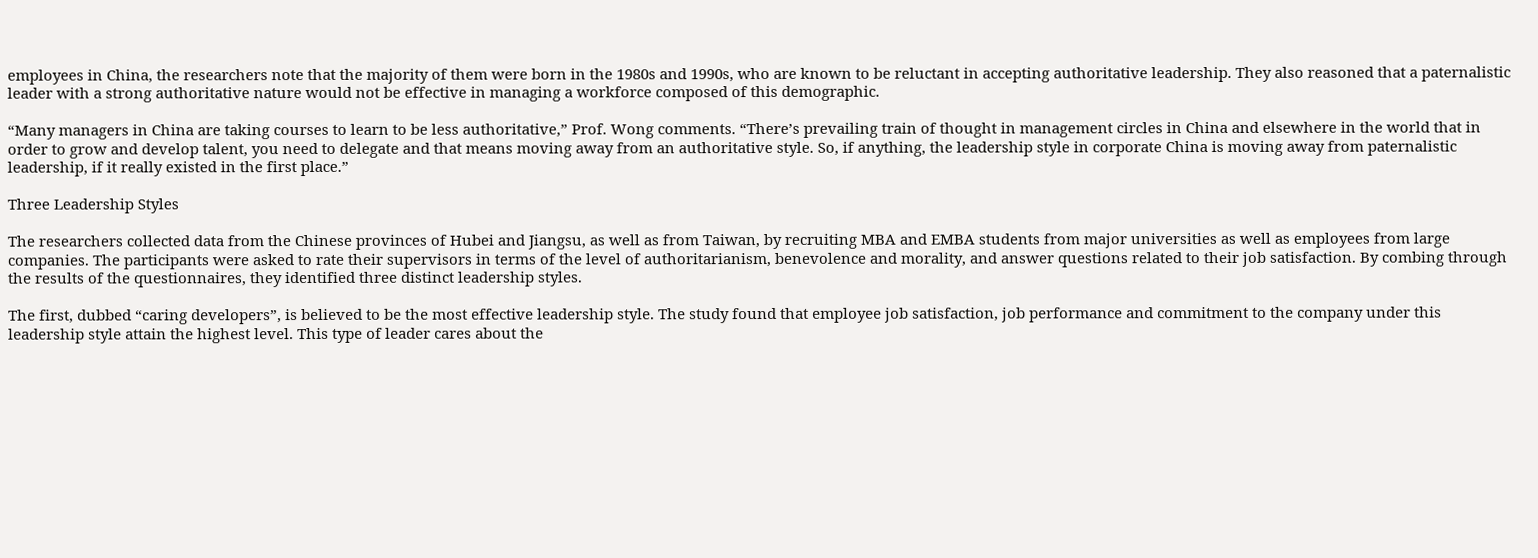employees in China, the researchers note that the majority of them were born in the 1980s and 1990s, who are known to be reluctant in accepting authoritative leadership. They also reasoned that a paternalistic leader with a strong authoritative nature would not be effective in managing a workforce composed of this demographic.

“Many managers in China are taking courses to learn to be less authoritative,” Prof. Wong comments. “There’s prevailing train of thought in management circles in China and elsewhere in the world that in order to grow and develop talent, you need to delegate and that means moving away from an authoritative style. So, if anything, the leadership style in corporate China is moving away from paternalistic leadership, if it really existed in the first place.”

Three Leadership Styles

The researchers collected data from the Chinese provinces of Hubei and Jiangsu, as well as from Taiwan, by recruiting MBA and EMBA students from major universities as well as employees from large companies. The participants were asked to rate their supervisors in terms of the level of authoritarianism, benevolence and morality, and answer questions related to their job satisfaction. By combing through the results of the questionnaires, they identified three distinct leadership styles.

The first, dubbed “caring developers”, is believed to be the most effective leadership style. The study found that employee job satisfaction, job performance and commitment to the company under this leadership style attain the highest level. This type of leader cares about the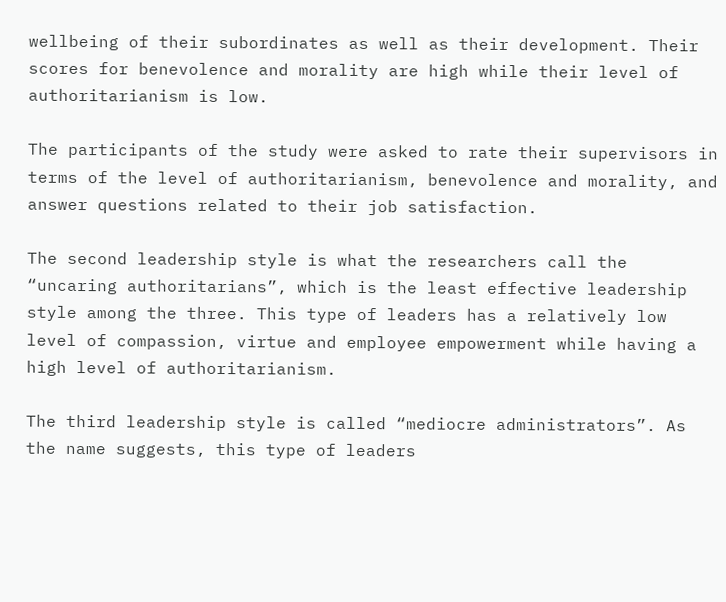wellbeing of their subordinates as well as their development. Their scores for benevolence and morality are high while their level of authoritarianism is low.

The participants of the study were asked to rate their supervisors in terms of the level of authoritarianism, benevolence and morality, and answer questions related to their job satisfaction.

The second leadership style is what the researchers call the “uncaring authoritarians”, which is the least effective leadership style among the three. This type of leaders has a relatively low level of compassion, virtue and employee empowerment while having a high level of authoritarianism.

The third leadership style is called “mediocre administrators”. As the name suggests, this type of leaders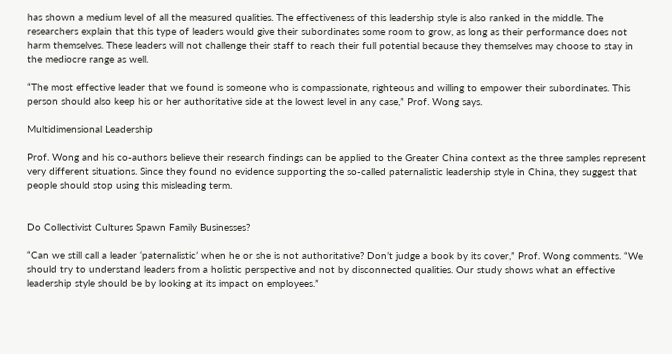has shown a medium level of all the measured qualities. The effectiveness of this leadership style is also ranked in the middle. The researchers explain that this type of leaders would give their subordinates some room to grow, as long as their performance does not harm themselves. These leaders will not challenge their staff to reach their full potential because they themselves may choose to stay in the mediocre range as well.

“The most effective leader that we found is someone who is compassionate, righteous and willing to empower their subordinates. This person should also keep his or her authoritative side at the lowest level in any case,” Prof. Wong says.

Multidimensional Leadership

Prof. Wong and his co-authors believe their research findings can be applied to the Greater China context as the three samples represent very different situations. Since they found no evidence supporting the so-called paternalistic leadership style in China, they suggest that people should stop using this misleading term.


Do Collectivist Cultures Spawn Family Businesses?

“Can we still call a leader ‘paternalistic’ when he or she is not authoritative? Don’t judge a book by its cover,” Prof. Wong comments. “We should try to understand leaders from a holistic perspective and not by disconnected qualities. Our study shows what an effective leadership style should be by looking at its impact on employees.”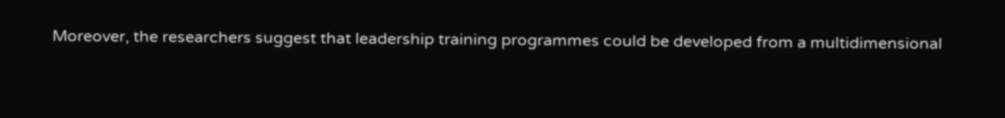Moreover, the researchers suggest that leadership training programmes could be developed from a multidimensional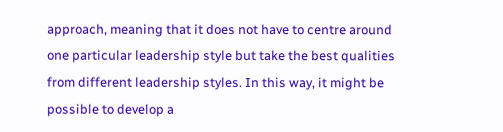approach, meaning that it does not have to centre around one particular leadership style but take the best qualities from different leadership styles. In this way, it might be possible to develop a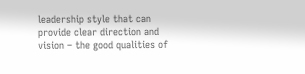leadership style that can provide clear direction and vision – the good qualities of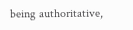being authoritative,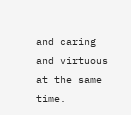and caring and virtuous at the same time.